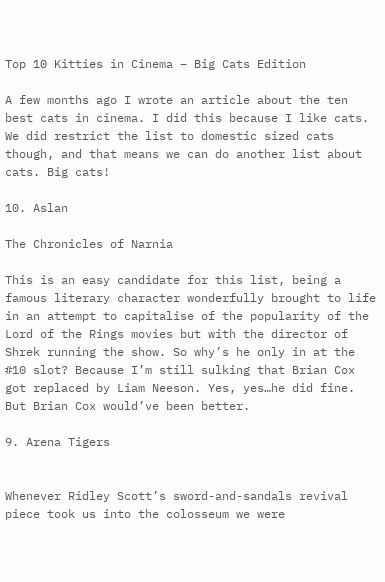Top 10 Kitties in Cinema – Big Cats Edition

A few months ago I wrote an article about the ten best cats in cinema. I did this because I like cats. We did restrict the list to domestic sized cats though, and that means we can do another list about cats. Big cats!

10. Aslan

The Chronicles of Narnia

This is an easy candidate for this list, being a famous literary character wonderfully brought to life in an attempt to capitalise of the popularity of the Lord of the Rings movies but with the director of Shrek running the show. So why’s he only in at the #10 slot? Because I’m still sulking that Brian Cox got replaced by Liam Neeson. Yes, yes…he did fine. But Brian Cox would’ve been better.

9. Arena Tigers


Whenever Ridley Scott’s sword-and-sandals revival piece took us into the colosseum we were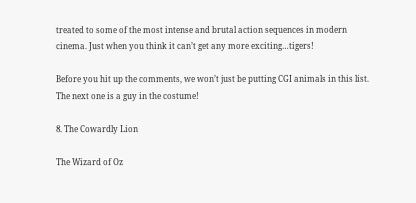treated to some of the most intense and brutal action sequences in modern cinema. Just when you think it can’t get any more exciting…tigers!

Before you hit up the comments, we won’t just be putting CGI animals in this list. The next one is a guy in the costume!

8. The Cowardly Lion

The Wizard of Oz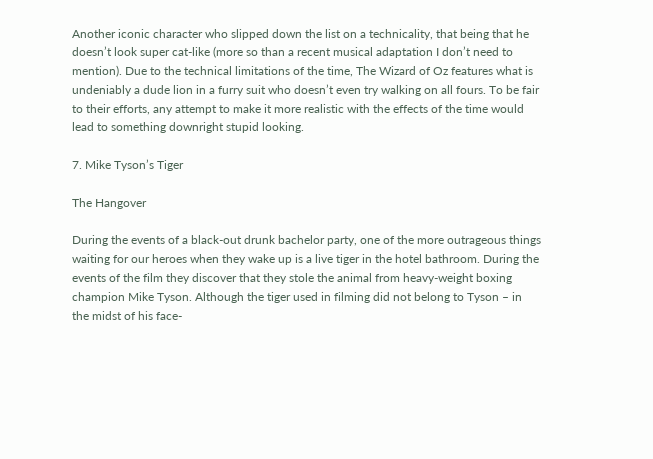Another iconic character who slipped down the list on a technicality, that being that he doesn’t look super cat-like (more so than a recent musical adaptation I don’t need to mention). Due to the technical limitations of the time, The Wizard of Oz features what is undeniably a dude lion in a furry suit who doesn’t even try walking on all fours. To be fair to their efforts, any attempt to make it more realistic with the effects of the time would lead to something downright stupid looking.

7. Mike Tyson’s Tiger

The Hangover

During the events of a black-out drunk bachelor party, one of the more outrageous things waiting for our heroes when they wake up is a live tiger in the hotel bathroom. During the events of the film they discover that they stole the animal from heavy-weight boxing champion Mike Tyson. Although the tiger used in filming did not belong to Tyson – in the midst of his face-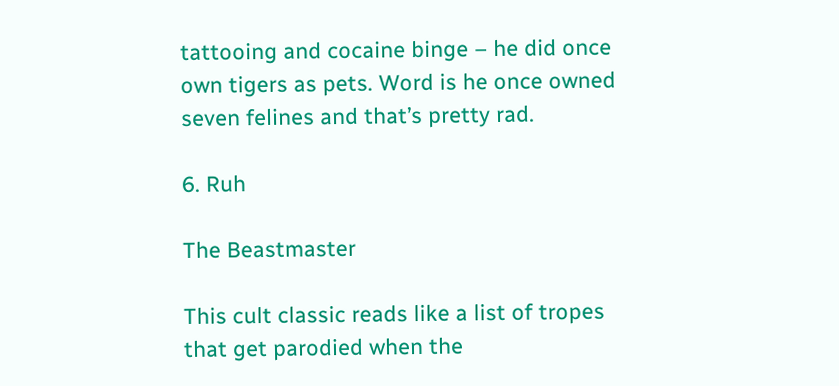tattooing and cocaine binge – he did once own tigers as pets. Word is he once owned seven felines and that’s pretty rad.

6. Ruh

The Beastmaster

This cult classic reads like a list of tropes that get parodied when the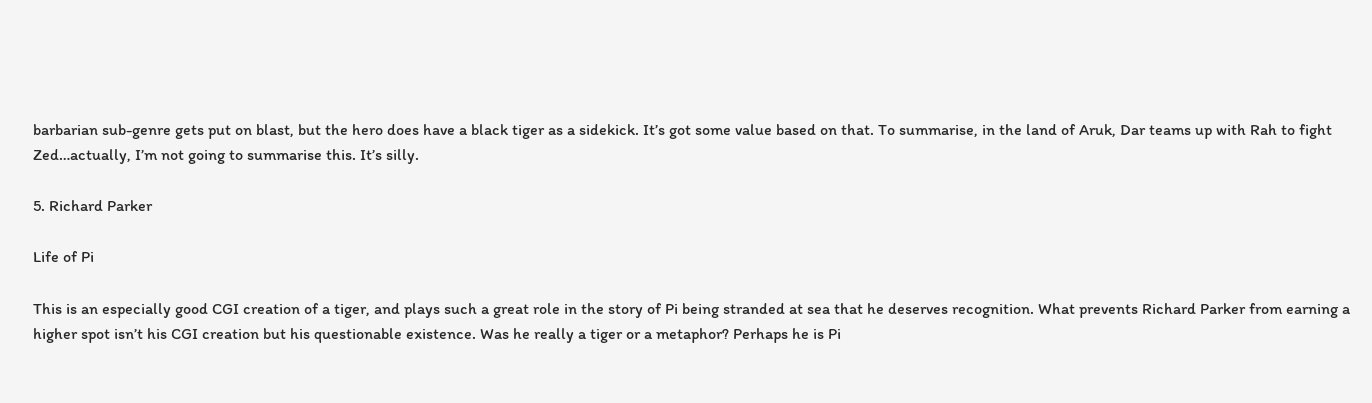barbarian sub-genre gets put on blast, but the hero does have a black tiger as a sidekick. It’s got some value based on that. To summarise, in the land of Aruk, Dar teams up with Rah to fight Zed…actually, I’m not going to summarise this. It’s silly.

5. Richard Parker

Life of Pi

This is an especially good CGI creation of a tiger, and plays such a great role in the story of Pi being stranded at sea that he deserves recognition. What prevents Richard Parker from earning a higher spot isn’t his CGI creation but his questionable existence. Was he really a tiger or a metaphor? Perhaps he is Pi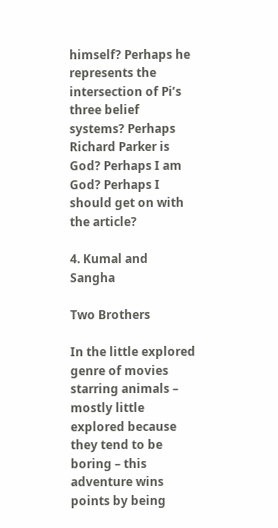himself? Perhaps he represents the intersection of Pi’s three belief systems? Perhaps Richard Parker is God? Perhaps I am God? Perhaps I should get on with the article?

4. Kumal and Sangha

Two Brothers

In the little explored genre of movies starring animals – mostly little explored because they tend to be boring – this adventure wins points by being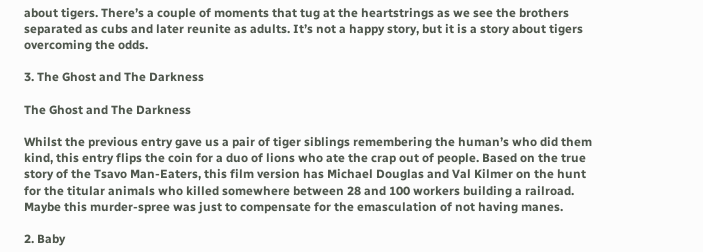about tigers. There’s a couple of moments that tug at the heartstrings as we see the brothers separated as cubs and later reunite as adults. It’s not a happy story, but it is a story about tigers overcoming the odds.

3. The Ghost and The Darkness

The Ghost and The Darkness

Whilst the previous entry gave us a pair of tiger siblings remembering the human’s who did them kind, this entry flips the coin for a duo of lions who ate the crap out of people. Based on the true story of the Tsavo Man-Eaters, this film version has Michael Douglas and Val Kilmer on the hunt for the titular animals who killed somewhere between 28 and 100 workers building a railroad. Maybe this murder-spree was just to compensate for the emasculation of not having manes.

2. Baby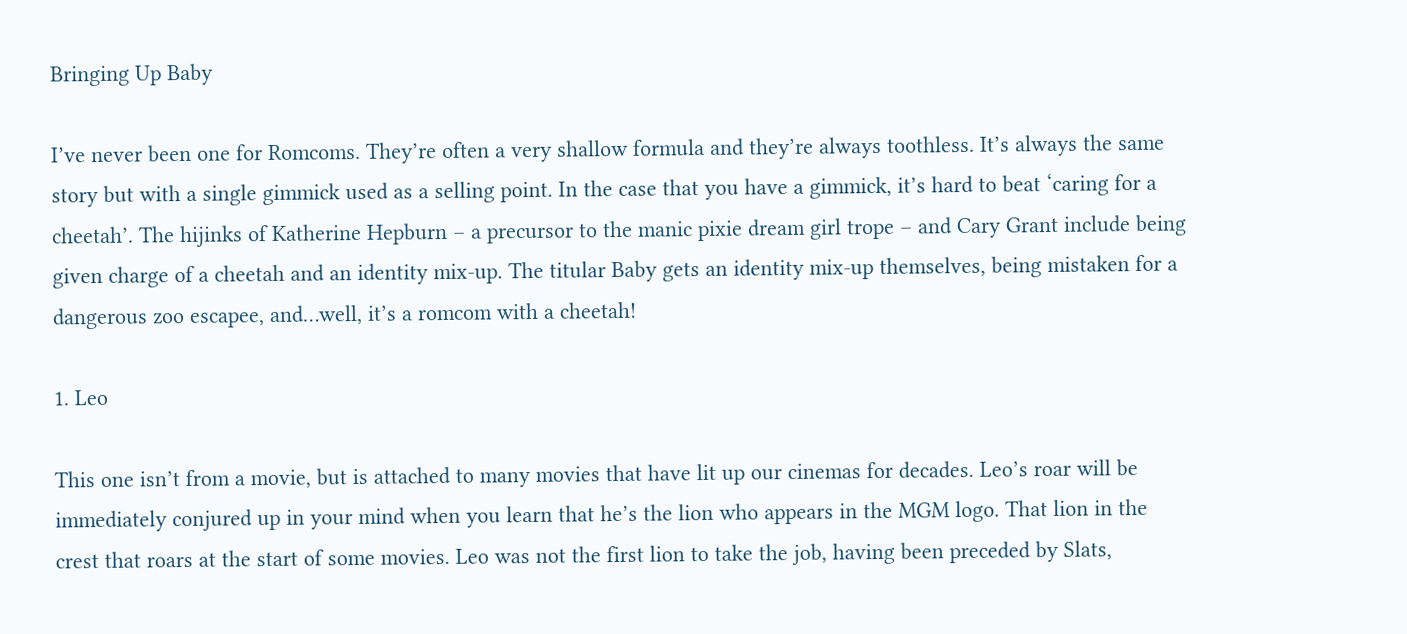Bringing Up Baby

I’ve never been one for Romcoms. They’re often a very shallow formula and they’re always toothless. It’s always the same story but with a single gimmick used as a selling point. In the case that you have a gimmick, it’s hard to beat ‘caring for a cheetah’. The hijinks of Katherine Hepburn – a precursor to the manic pixie dream girl trope – and Cary Grant include being given charge of a cheetah and an identity mix-up. The titular Baby gets an identity mix-up themselves, being mistaken for a dangerous zoo escapee, and…well, it’s a romcom with a cheetah!

1. Leo

This one isn’t from a movie, but is attached to many movies that have lit up our cinemas for decades. Leo’s roar will be immediately conjured up in your mind when you learn that he’s the lion who appears in the MGM logo. That lion in the crest that roars at the start of some movies. Leo was not the first lion to take the job, having been preceded by Slats,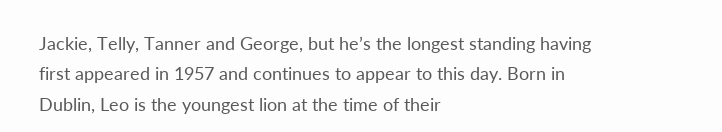Jackie, Telly, Tanner and George, but he’s the longest standing having first appeared in 1957 and continues to appear to this day. Born in Dublin, Leo is the youngest lion at the time of their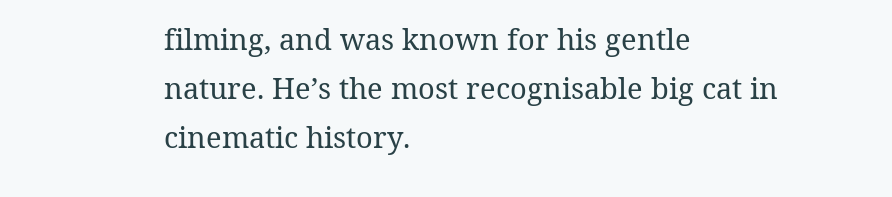filming, and was known for his gentle nature. He’s the most recognisable big cat in cinematic history.